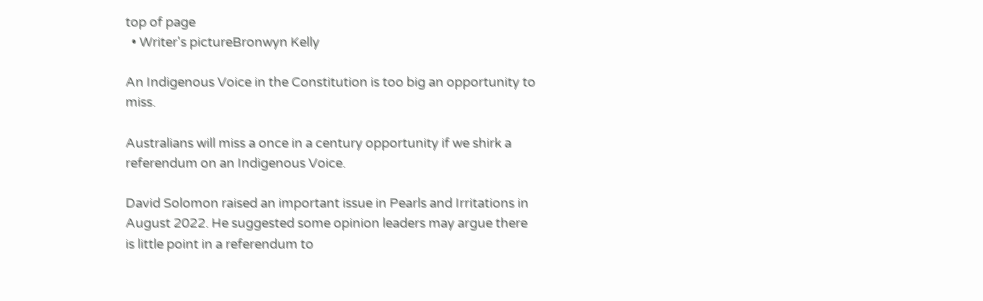top of page
  • Writer's pictureBronwyn Kelly

An Indigenous Voice in the Constitution is too big an opportunity to miss.

Australians will miss a once in a century opportunity if we shirk a referendum on an Indigenous Voice.

David Solomon raised an important issue in Pearls and Irritations in August 2022. He suggested some opinion leaders may argue there is little point in a referendum to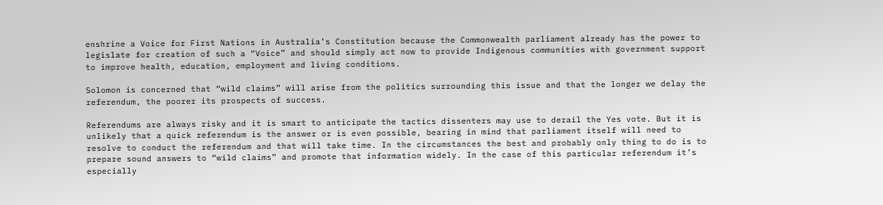enshrine a Voice for First Nations in Australia’s Constitution because the Commonwealth parliament already has the power to legislate for creation of such a “Voice” and should simply act now to provide Indigenous communities with government support to improve health, education, employment and living conditions.

Solomon is concerned that “wild claims” will arise from the politics surrounding this issue and that the longer we delay the referendum, the poorer its prospects of success.

Referendums are always risky and it is smart to anticipate the tactics dissenters may use to derail the Yes vote. But it is unlikely that a quick referendum is the answer or is even possible, bearing in mind that parliament itself will need to resolve to conduct the referendum and that will take time. In the circumstances the best and probably only thing to do is to prepare sound answers to “wild claims” and promote that information widely. In the case of this particular referendum it’s especially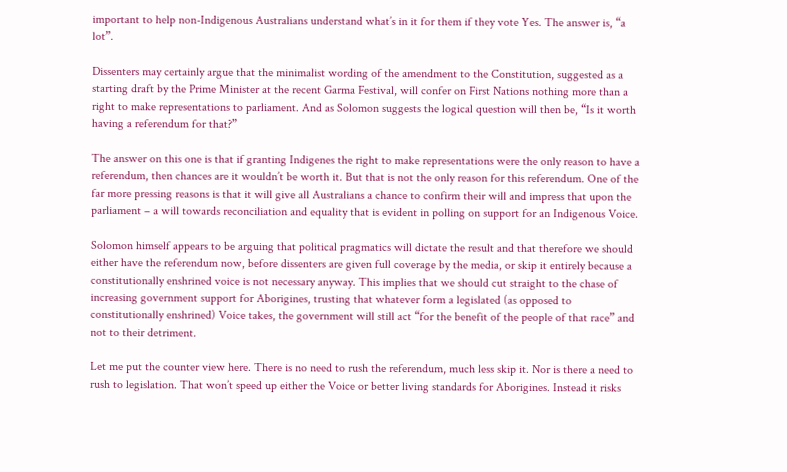important to help non-Indigenous Australians understand what’s in it for them if they vote Yes. The answer is, “a lot”.

Dissenters may certainly argue that the minimalist wording of the amendment to the Constitution, suggested as a starting draft by the Prime Minister at the recent Garma Festival, will confer on First Nations nothing more than a right to make representations to parliament. And as Solomon suggests the logical question will then be, “Is it worth having a referendum for that?”

The answer on this one is that if granting Indigenes the right to make representations were the only reason to have a referendum, then chances are it wouldn’t be worth it. But that is not the only reason for this referendum. One of the far more pressing reasons is that it will give all Australians a chance to confirm their will and impress that upon the parliament – a will towards reconciliation and equality that is evident in polling on support for an Indigenous Voice.

Solomon himself appears to be arguing that political pragmatics will dictate the result and that therefore we should either have the referendum now, before dissenters are given full coverage by the media, or skip it entirely because a constitutionally enshrined voice is not necessary anyway. This implies that we should cut straight to the chase of increasing government support for Aborigines, trusting that whatever form a legislated (as opposed to constitutionally enshrined) Voice takes, the government will still act “for the benefit of the people of that race” and not to their detriment.

Let me put the counter view here. There is no need to rush the referendum, much less skip it. Nor is there a need to rush to legislation. That won’t speed up either the Voice or better living standards for Aborigines. Instead it risks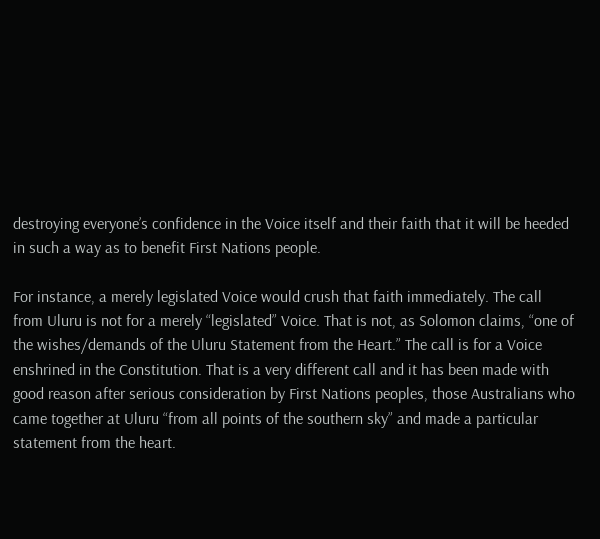destroying everyone’s confidence in the Voice itself and their faith that it will be heeded in such a way as to benefit First Nations people.

For instance, a merely legislated Voice would crush that faith immediately. The call from Uluru is not for a merely “legislated” Voice. That is not, as Solomon claims, “one of the wishes/demands of the Uluru Statement from the Heart.” The call is for a Voice enshrined in the Constitution. That is a very different call and it has been made with good reason after serious consideration by First Nations peoples, those Australians who came together at Uluru “from all points of the southern sky” and made a particular statement from the heart.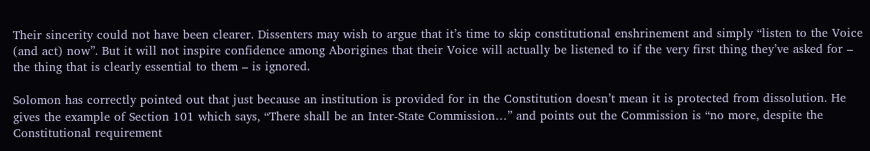Their sincerity could not have been clearer. Dissenters may wish to argue that it’s time to skip constitutional enshrinement and simply “listen to the Voice (and act) now”. But it will not inspire confidence among Aborigines that their Voice will actually be listened to if the very first thing they’ve asked for – the thing that is clearly essential to them – is ignored.

Solomon has correctly pointed out that just because an institution is provided for in the Constitution doesn’t mean it is protected from dissolution. He gives the example of Section 101 which says, “There shall be an Inter-State Commission…” and points out the Commission is “no more, despite the Constitutional requirement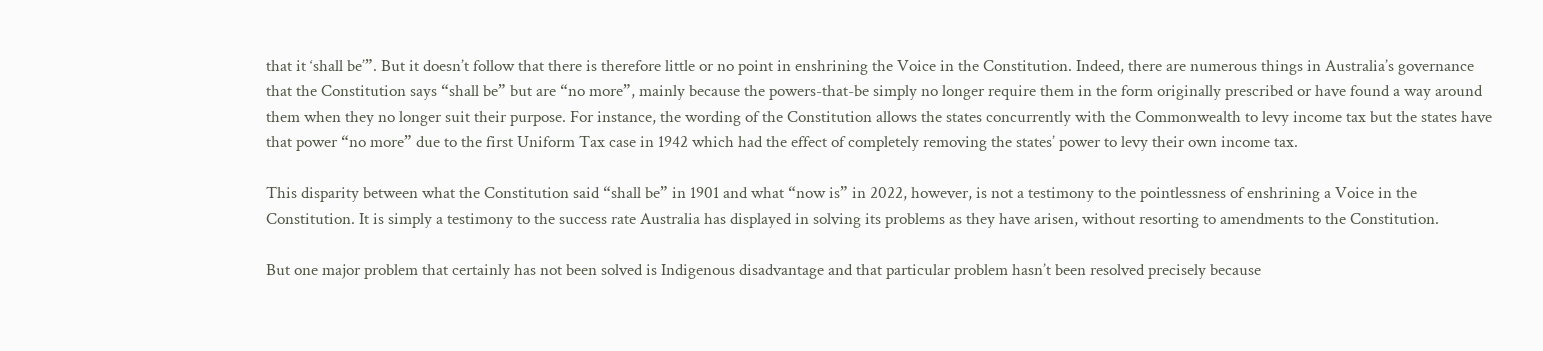that it ‘shall be’”. But it doesn’t follow that there is therefore little or no point in enshrining the Voice in the Constitution. Indeed, there are numerous things in Australia’s governance that the Constitution says “shall be” but are “no more”, mainly because the powers-that-be simply no longer require them in the form originally prescribed or have found a way around them when they no longer suit their purpose. For instance, the wording of the Constitution allows the states concurrently with the Commonwealth to levy income tax but the states have that power “no more” due to the first Uniform Tax case in 1942 which had the effect of completely removing the states’ power to levy their own income tax.

This disparity between what the Constitution said “shall be” in 1901 and what “now is” in 2022, however, is not a testimony to the pointlessness of enshrining a Voice in the Constitution. It is simply a testimony to the success rate Australia has displayed in solving its problems as they have arisen, without resorting to amendments to the Constitution.

But one major problem that certainly has not been solved is Indigenous disadvantage and that particular problem hasn’t been resolved precisely because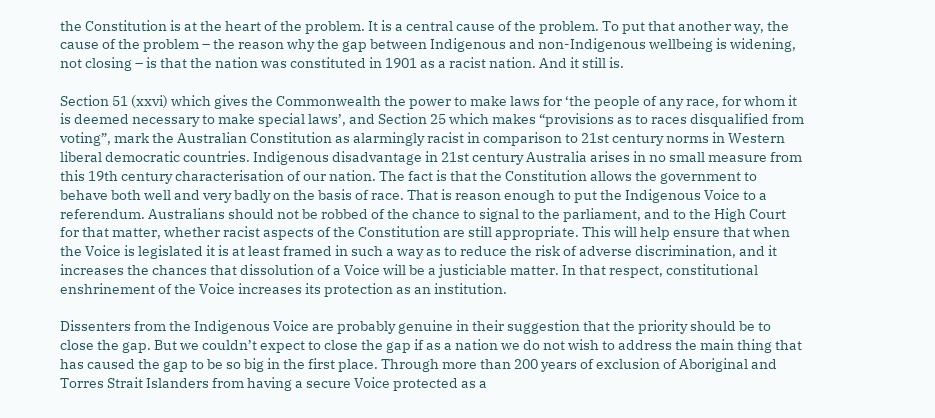the Constitution is at the heart of the problem. It is a central cause of the problem. To put that another way, the cause of the problem – the reason why the gap between Indigenous and non-Indigenous wellbeing is widening, not closing – is that the nation was constituted in 1901 as a racist nation. And it still is.

Section 51 (xxvi) which gives the Commonwealth the power to make laws for ‘the people of any race, for whom it is deemed necessary to make special laws’, and Section 25 which makes “provisions as to races disqualified from voting”, mark the Australian Constitution as alarmingly racist in comparison to 21st century norms in Western liberal democratic countries. Indigenous disadvantage in 21st century Australia arises in no small measure from this 19th century characterisation of our nation. The fact is that the Constitution allows the government to behave both well and very badly on the basis of race. That is reason enough to put the Indigenous Voice to a referendum. Australians should not be robbed of the chance to signal to the parliament, and to the High Court for that matter, whether racist aspects of the Constitution are still appropriate. This will help ensure that when the Voice is legislated it is at least framed in such a way as to reduce the risk of adverse discrimination, and it increases the chances that dissolution of a Voice will be a justiciable matter. In that respect, constitutional enshrinement of the Voice increases its protection as an institution.

Dissenters from the Indigenous Voice are probably genuine in their suggestion that the priority should be to close the gap. But we couldn’t expect to close the gap if as a nation we do not wish to address the main thing that has caused the gap to be so big in the first place. Through more than 200 years of exclusion of Aboriginal and Torres Strait Islanders from having a secure Voice protected as a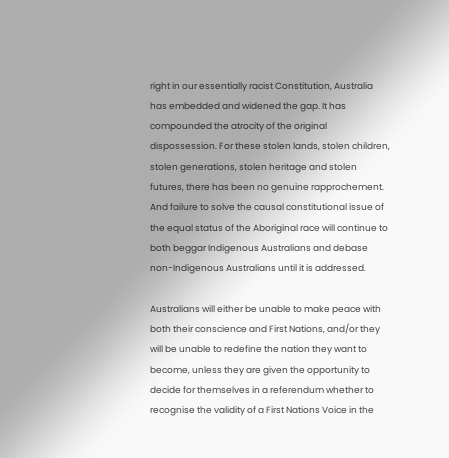right in our essentially racist Constitution, Australia has embedded and widened the gap. It has compounded the atrocity of the original dispossession. For these stolen lands, stolen children, stolen generations, stolen heritage and stolen futures, there has been no genuine rapprochement. And failure to solve the causal constitutional issue of the equal status of the Aboriginal race will continue to both beggar Indigenous Australians and debase non-Indigenous Australians until it is addressed.

Australians will either be unable to make peace with both their conscience and First Nations, and/or they will be unable to redefine the nation they want to become, unless they are given the opportunity to decide for themselves in a referendum whether to recognise the validity of a First Nations Voice in the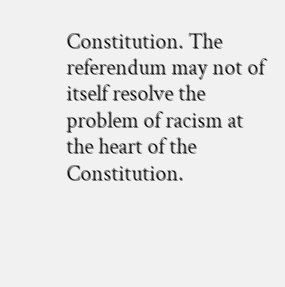Constitution. The referendum may not of itself resolve the problem of racism at the heart of the Constitution.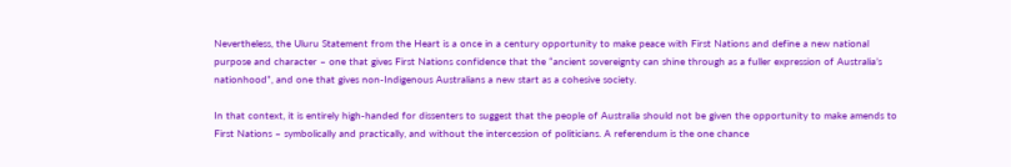Nevertheless, the Uluru Statement from the Heart is a once in a century opportunity to make peace with First Nations and define a new national purpose and character – one that gives First Nations confidence that the “ancient sovereignty can shine through as a fuller expression of Australia’s nationhood”, and one that gives non-Indigenous Australians a new start as a cohesive society.

In that context, it is entirely high-handed for dissenters to suggest that the people of Australia should not be given the opportunity to make amends to First Nations – symbolically and practically, and without the intercession of politicians. A referendum is the one chance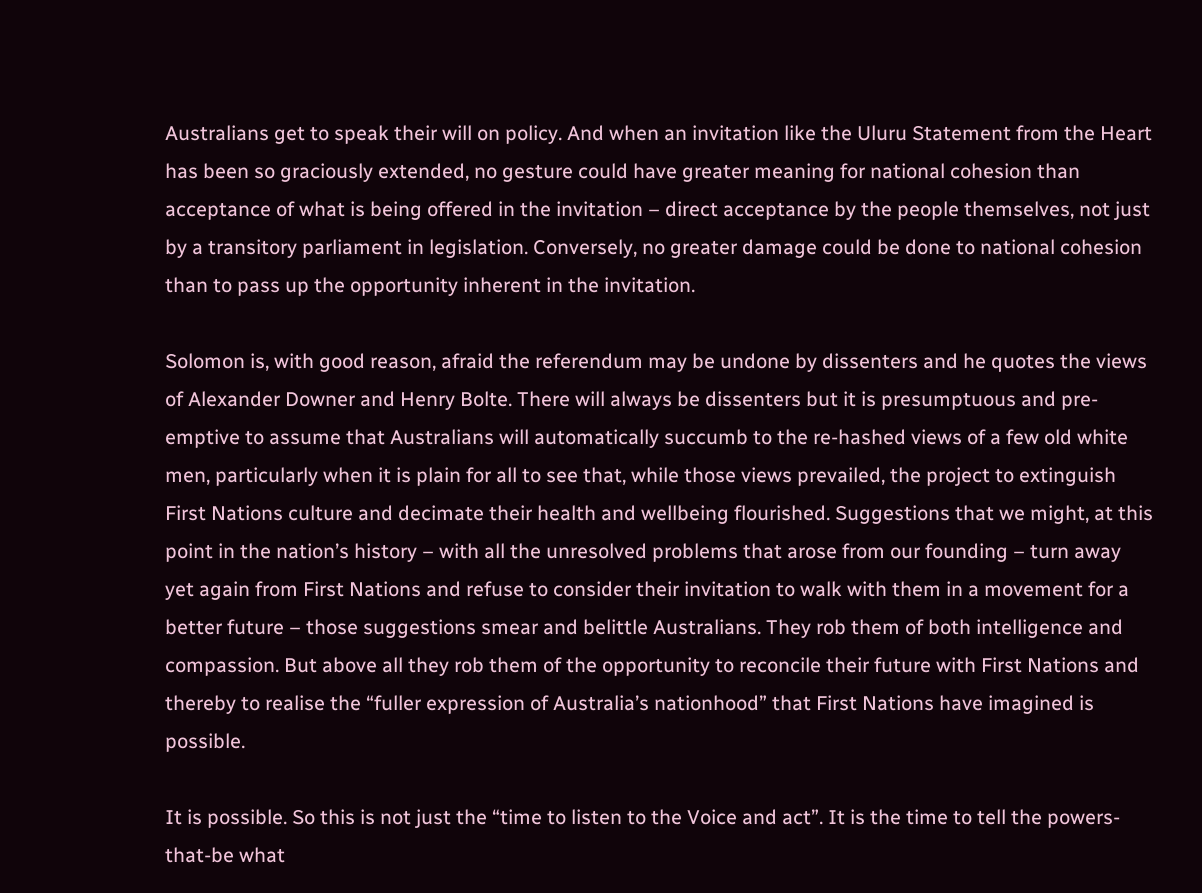Australians get to speak their will on policy. And when an invitation like the Uluru Statement from the Heart has been so graciously extended, no gesture could have greater meaning for national cohesion than acceptance of what is being offered in the invitation – direct acceptance by the people themselves, not just by a transitory parliament in legislation. Conversely, no greater damage could be done to national cohesion than to pass up the opportunity inherent in the invitation.

Solomon is, with good reason, afraid the referendum may be undone by dissenters and he quotes the views of Alexander Downer and Henry Bolte. There will always be dissenters but it is presumptuous and pre-emptive to assume that Australians will automatically succumb to the re-hashed views of a few old white men, particularly when it is plain for all to see that, while those views prevailed, the project to extinguish First Nations culture and decimate their health and wellbeing flourished. Suggestions that we might, at this point in the nation’s history – with all the unresolved problems that arose from our founding – turn away yet again from First Nations and refuse to consider their invitation to walk with them in a movement for a better future – those suggestions smear and belittle Australians. They rob them of both intelligence and compassion. But above all they rob them of the opportunity to reconcile their future with First Nations and thereby to realise the “fuller expression of Australia’s nationhood” that First Nations have imagined is possible.

It is possible. So this is not just the “time to listen to the Voice and act”. It is the time to tell the powers-that-be what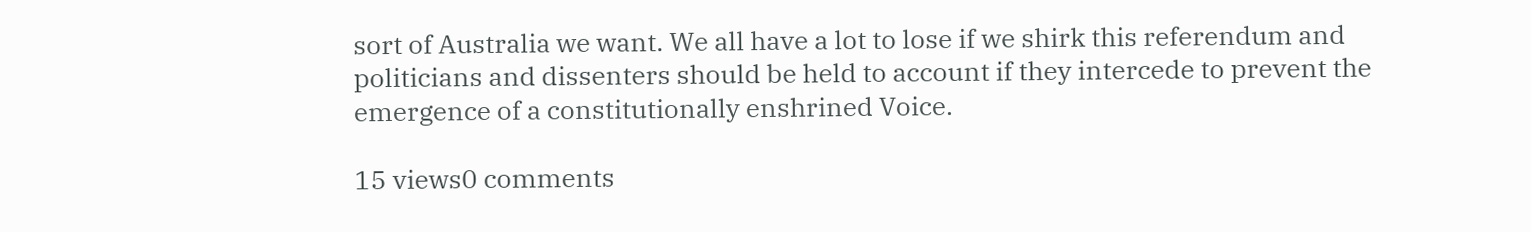sort of Australia we want. We all have a lot to lose if we shirk this referendum and politicians and dissenters should be held to account if they intercede to prevent the emergence of a constitutionally enshrined Voice.

15 views0 comments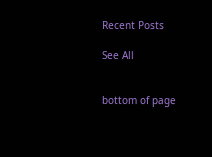Recent Posts

See All


bottom of page